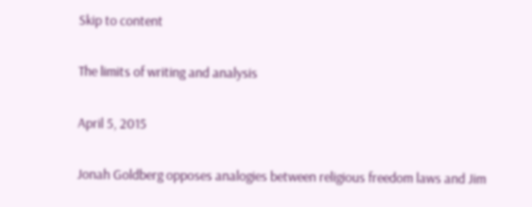Skip to content

The limits of writing and analysis

April 5, 2015

Jonah Goldberg opposes analogies between religious freedom laws and Jim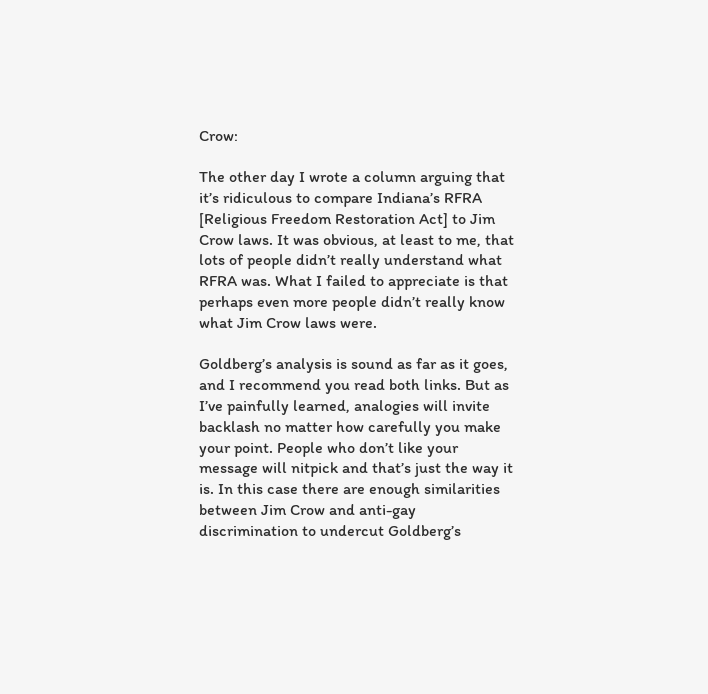Crow:

The other day I wrote a column arguing that it’s ridiculous to compare Indiana’s RFRA [Religious Freedom Restoration Act] to Jim Crow laws. It was obvious, at least to me, that lots of people didn’t really understand what RFRA was. What I failed to appreciate is that perhaps even more people didn’t really know what Jim Crow laws were.

Goldberg’s analysis is sound as far as it goes, and I recommend you read both links. But as I’ve painfully learned, analogies will invite backlash no matter how carefully you make your point. People who don’t like your message will nitpick and that’s just the way it is. In this case there are enough similarities between Jim Crow and anti-gay discrimination to undercut Goldberg’s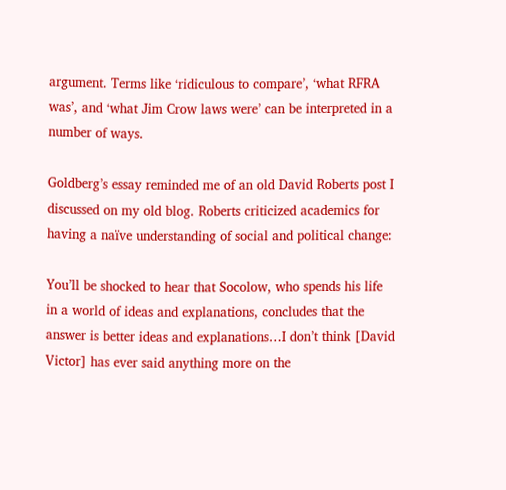argument. Terms like ‘ridiculous to compare’, ‘what RFRA was’, and ‘what Jim Crow laws were’ can be interpreted in a number of ways.

Goldberg’s essay reminded me of an old David Roberts post I discussed on my old blog. Roberts criticized academics for having a naïve understanding of social and political change:

You’ll be shocked to hear that Socolow, who spends his life in a world of ideas and explanations, concludes that the answer is better ideas and explanations…I don’t think [David Victor] has ever said anything more on the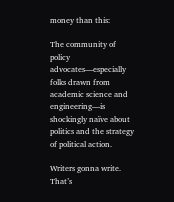money than this:

The community of policy advocates—especially folks drawn from academic science and engineering—is shockingly naïve about politics and the strategy of political action.

Writers gonna write. That’s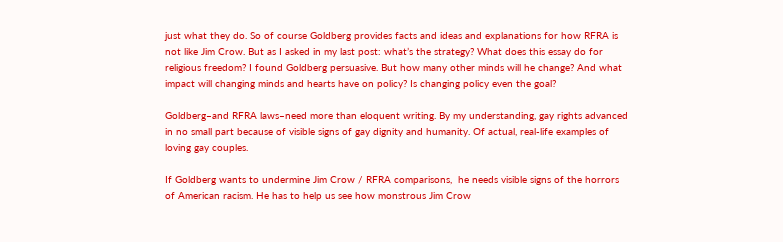just what they do. So of course Goldberg provides facts and ideas and explanations for how RFRA is not like Jim Crow. But as I asked in my last post: what’s the strategy? What does this essay do for religious freedom? I found Goldberg persuasive. But how many other minds will he change? And what impact will changing minds and hearts have on policy? Is changing policy even the goal?

Goldberg–and RFRA laws–need more than eloquent writing. By my understanding, gay rights advanced in no small part because of visible signs of gay dignity and humanity. Of actual, real-life examples of loving gay couples.

If Goldberg wants to undermine Jim Crow / RFRA comparisons,  he needs visible signs of the horrors of American racism. He has to help us see how monstrous Jim Crow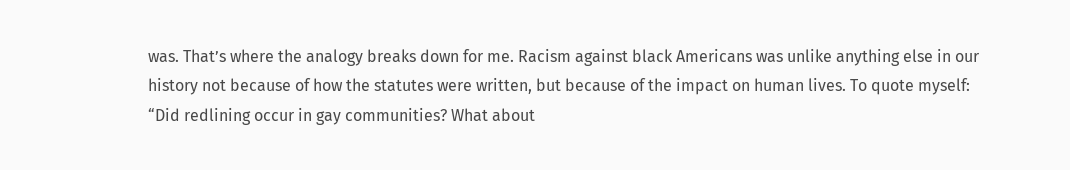was. That’s where the analogy breaks down for me. Racism against black Americans was unlike anything else in our history not because of how the statutes were written, but because of the impact on human lives. To quote myself: “Did redlining occur in gay communities? What about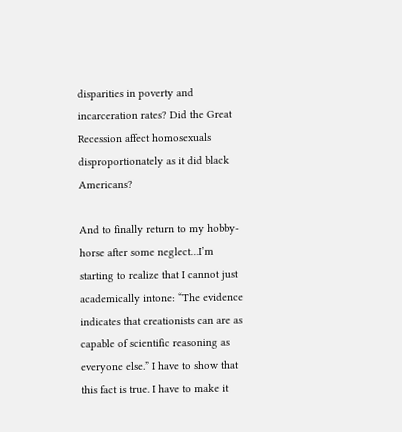disparities in poverty and incarceration rates? Did the Great Recession affect homosexuals disproportionately as it did black Americans?

And to finally return to my hobby-horse after some neglect…I’m starting to realize that I cannot just academically intone: “The evidence indicates that creationists can are as capable of scientific reasoning as everyone else.” I have to show that this fact is true. I have to make it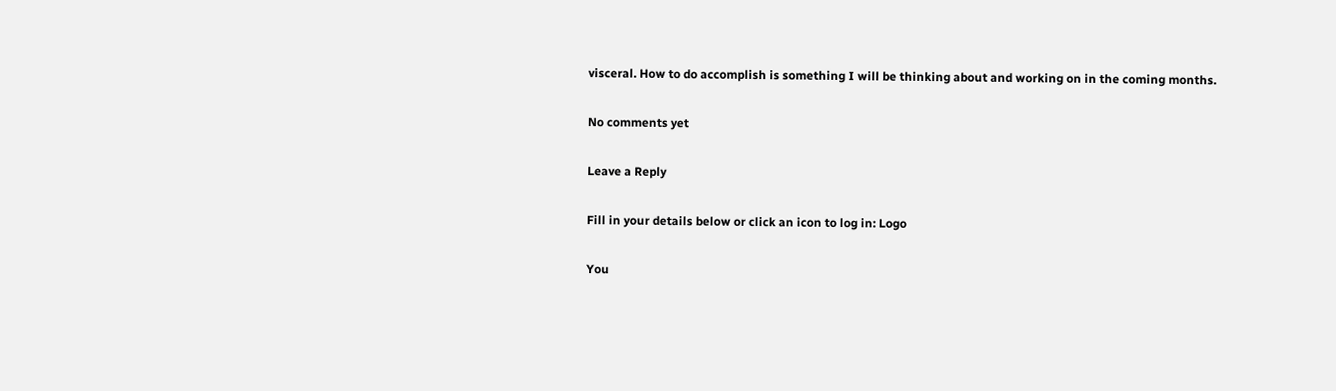visceral. How to do accomplish is something I will be thinking about and working on in the coming months.

No comments yet

Leave a Reply

Fill in your details below or click an icon to log in: Logo

You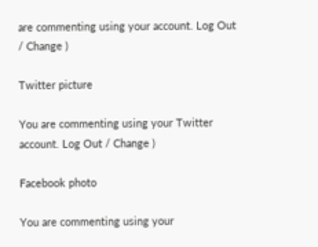are commenting using your account. Log Out / Change )

Twitter picture

You are commenting using your Twitter account. Log Out / Change )

Facebook photo

You are commenting using your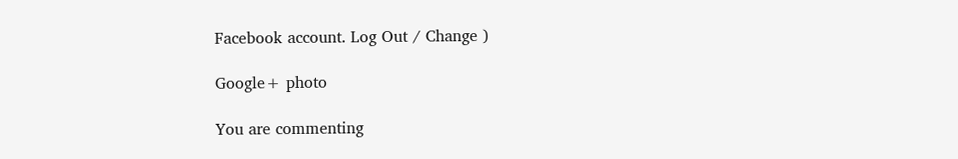Facebook account. Log Out / Change )

Google+ photo

You are commenting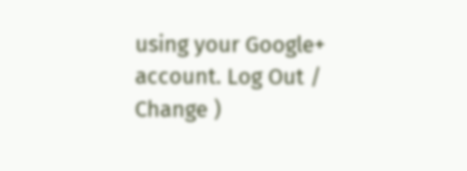using your Google+ account. Log Out / Change )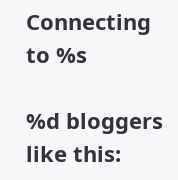Connecting to %s

%d bloggers like this: